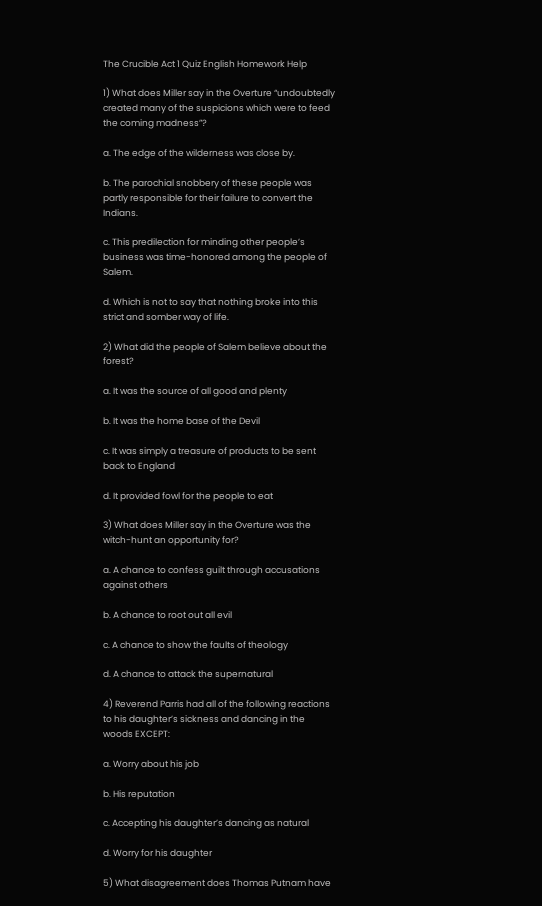The Crucible Act 1 Quiz English Homework Help

1) What does Miller say in the Overture “undoubtedly created many of the suspicions which were to feed the coming madness”?

a. The edge of the wilderness was close by.

b. The parochial snobbery of these people was partly responsible for their failure to convert the Indians.

c. This predilection for minding other people’s business was time-honored among the people of Salem.

d. Which is not to say that nothing broke into this strict and somber way of life.

2) What did the people of Salem believe about the forest?

a. It was the source of all good and plenty

b. It was the home base of the Devil

c. It was simply a treasure of products to be sent back to England

d. It provided fowl for the people to eat

3) What does Miller say in the Overture was the witch-hunt an opportunity for?

a. A chance to confess guilt through accusations against others

b. A chance to root out all evil

c. A chance to show the faults of theology

d. A chance to attack the supernatural

4) Reverend Parris had all of the following reactions to his daughter’s sickness and dancing in the woods EXCEPT:

a. Worry about his job

b. His reputation

c. Accepting his daughter’s dancing as natural

d. Worry for his daughter

5) What disagreement does Thomas Putnam have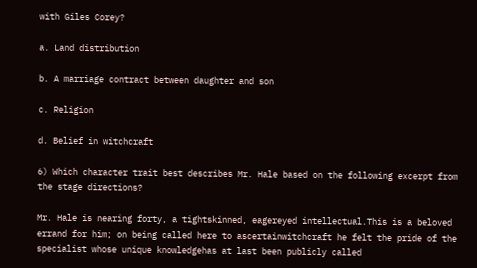with Giles Corey?

a. Land distribution

b. A marriage contract between daughter and son

c. Religion

d. Belief in witchcraft

6) Which character trait best describes Mr. Hale based on the following excerpt from the stage directions?

Mr. Hale is nearing forty, a tightskinned, eagereyed intellectual.This is a beloved errand for him; on being called here to ascertainwitchcraft he felt the pride of the specialist whose unique knowledgehas at last been publicly called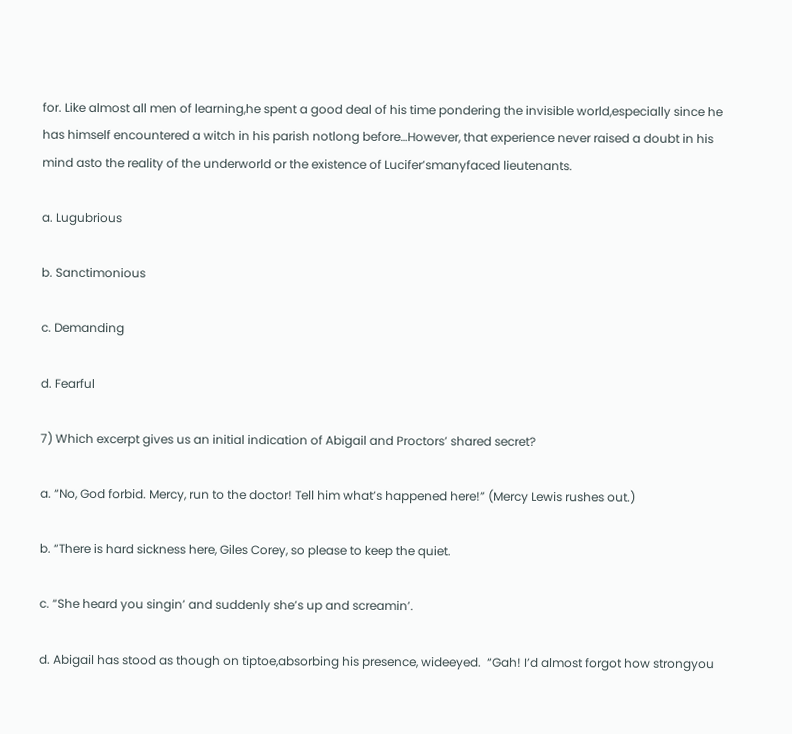for. Like almost all men of learning,he spent a good deal of his time pondering the invisible world,especially since he has himself encountered a witch in his parish notlong before…However, that experience never raised a doubt in his mind asto the reality of the underworld or the existence of Lucifer’smanyfaced lieutenants.

a. Lugubrious

b. Sanctimonious

c. Demanding

d. Fearful

7) Which excerpt gives us an initial indication of Abigail and Proctors’ shared secret?

a. “No, God forbid. Mercy, run to the doctor! Tell him what’s happened here!” (Mercy Lewis rushes out.)

b. “There is hard sickness here, Giles Corey, so please to keep the quiet.

c. “She heard you singin’ and suddenly she’s up and screamin’.

d. Abigail has stood as though on tiptoe,absorbing his presence, wideeyed.  “Gah! I’d almost forgot how strongyou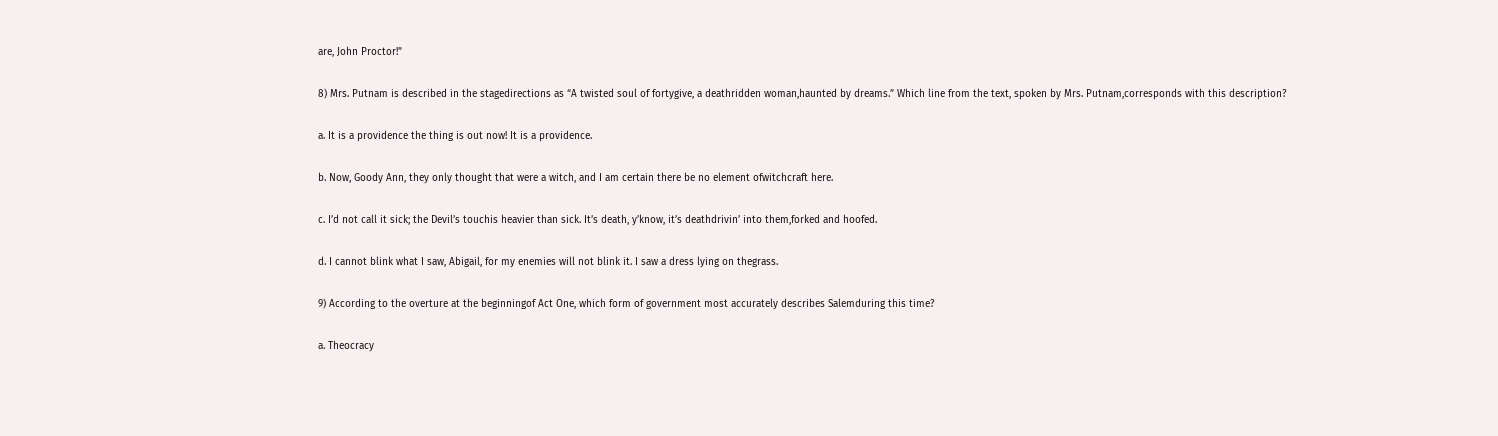are, John Proctor!”

8) Mrs. Putnam is described in the stagedirections as “A twisted soul of fortygive, a deathridden woman,haunted by dreams.” Which line from the text, spoken by Mrs. Putnam,corresponds with this description?

a. It is a providence the thing is out now! It is a providence.

b. Now, Goody Ann, they only thought that were a witch, and I am certain there be no element ofwitchcraft here.

c. I’d not call it sick; the Devil’s touchis heavier than sick. It’s death, y’know, it’s deathdrivin’ into them,forked and hoofed.

d. I cannot blink what I saw, Abigail, for my enemies will not blink it. I saw a dress lying on thegrass.

9) According to the overture at the beginningof Act One, which form of government most accurately describes Salemduring this time?

a. Theocracy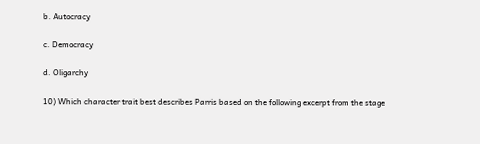b. Autocracy

c. Democracy

d. Oligarchy

10) Which character trait best describes Parris based on the following excerpt from the stage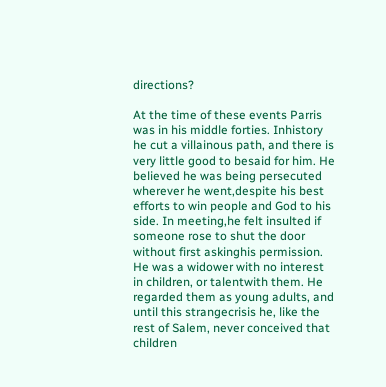directions?

At the time of these events Parris was in his middle forties. Inhistory he cut a villainous path, and there is very little good to besaid for him. He believed he was being persecuted wherever he went,despite his best efforts to win people and God to his side. In meeting,he felt insulted if someone rose to shut the door without first askinghis permission. He was a widower with no interest in children, or talentwith them. He regarded them as young adults, and until this strangecrisis he, like the rest of Salem, never conceived that children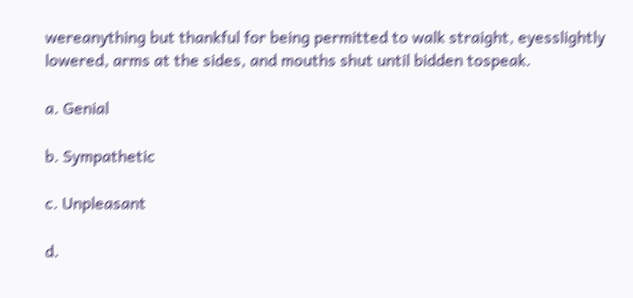wereanything but thankful for being permitted to walk straight, eyesslightly lowered, arms at the sides, and mouths shut until bidden tospeak.

a. Genial

b. Sympathetic

c. Unpleasant

d.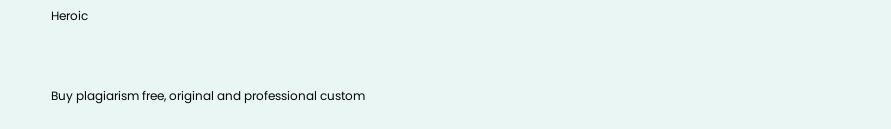Heroic


Buy plagiarism free, original and professional custom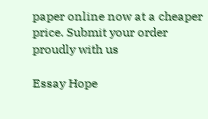paper online now at a cheaper price. Submit your order proudly with us

Essay Hope